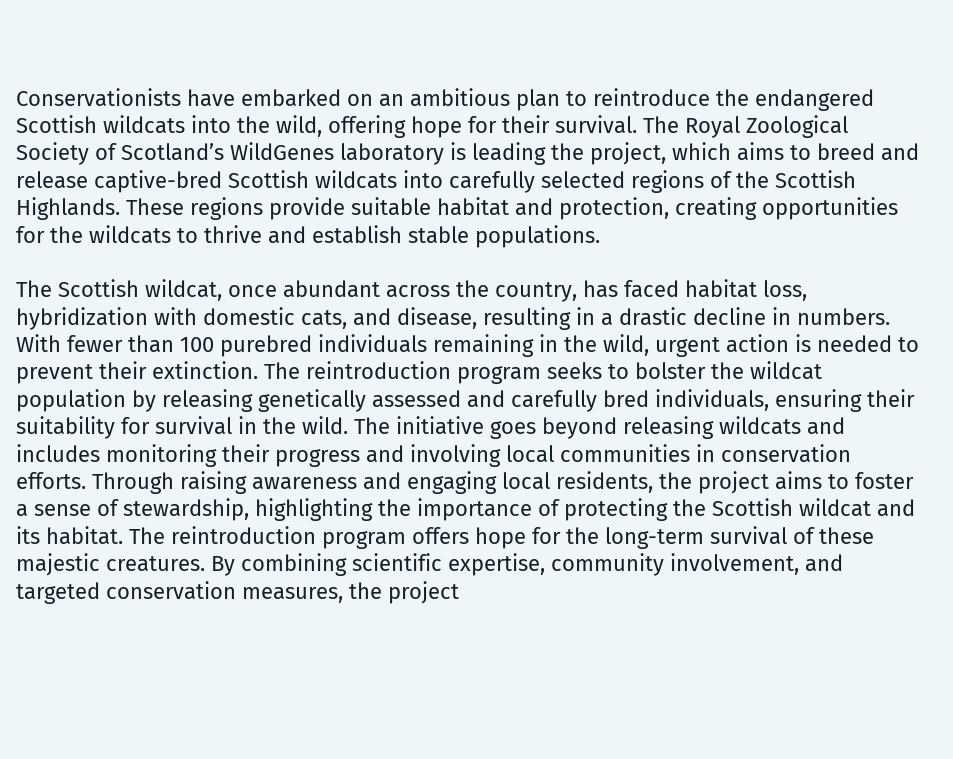Conservationists have embarked on an ambitious plan to reintroduce the endangered Scottish wildcats into the wild, offering hope for their survival. The Royal Zoological Society of Scotland’s WildGenes laboratory is leading the project, which aims to breed and release captive-bred Scottish wildcats into carefully selected regions of the Scottish Highlands. These regions provide suitable habitat and protection, creating opportunities for the wildcats to thrive and establish stable populations.

The Scottish wildcat, once abundant across the country, has faced habitat loss, hybridization with domestic cats, and disease, resulting in a drastic decline in numbers. With fewer than 100 purebred individuals remaining in the wild, urgent action is needed to prevent their extinction. The reintroduction program seeks to bolster the wildcat population by releasing genetically assessed and carefully bred individuals, ensuring their suitability for survival in the wild. The initiative goes beyond releasing wildcats and includes monitoring their progress and involving local communities in conservation efforts. Through raising awareness and engaging local residents, the project aims to foster a sense of stewardship, highlighting the importance of protecting the Scottish wildcat and its habitat. The reintroduction program offers hope for the long-term survival of these majestic creatures. By combining scientific expertise, community involvement, and targeted conservation measures, the project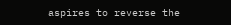aspires to reverse the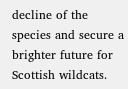decline of the species and secure a brighter future for Scottish wildcats.